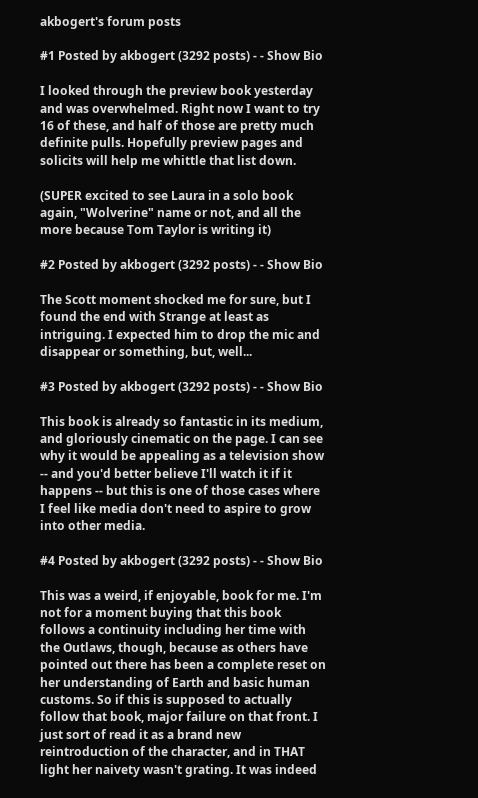akbogert's forum posts

#1 Posted by akbogert (3292 posts) - - Show Bio

I looked through the preview book yesterday and was overwhelmed. Right now I want to try 16 of these, and half of those are pretty much definite pulls. Hopefully preview pages and solicits will help me whittle that list down.

(SUPER excited to see Laura in a solo book again, "Wolverine" name or not, and all the more because Tom Taylor is writing it)

#2 Posted by akbogert (3292 posts) - - Show Bio

The Scott moment shocked me for sure, but I found the end with Strange at least as intriguing. I expected him to drop the mic and disappear or something, but, well...

#3 Posted by akbogert (3292 posts) - - Show Bio

This book is already so fantastic in its medium, and gloriously cinematic on the page. I can see why it would be appealing as a television show -- and you'd better believe I'll watch it if it happens -- but this is one of those cases where I feel like media don't need to aspire to grow into other media.

#4 Posted by akbogert (3292 posts) - - Show Bio

This was a weird, if enjoyable, book for me. I'm not for a moment buying that this book follows a continuity including her time with the Outlaws, though, because as others have pointed out there has been a complete reset on her understanding of Earth and basic human customs. So if this is supposed to actually follow that book, major failure on that front. I just sort of read it as a brand new reintroduction of the character, and in THAT light her naivety wasn't grating. It was indeed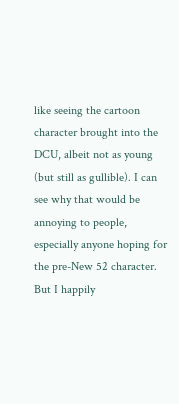like seeing the cartoon character brought into the DCU, albeit not as young (but still as gullible). I can see why that would be annoying to people, especially anyone hoping for the pre-New 52 character. But I happily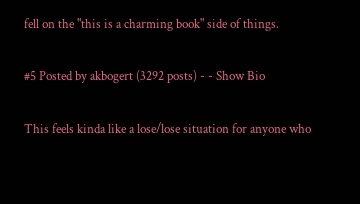fell on the "this is a charming book" side of things.

#5 Posted by akbogert (3292 posts) - - Show Bio

This feels kinda like a lose/lose situation for anyone who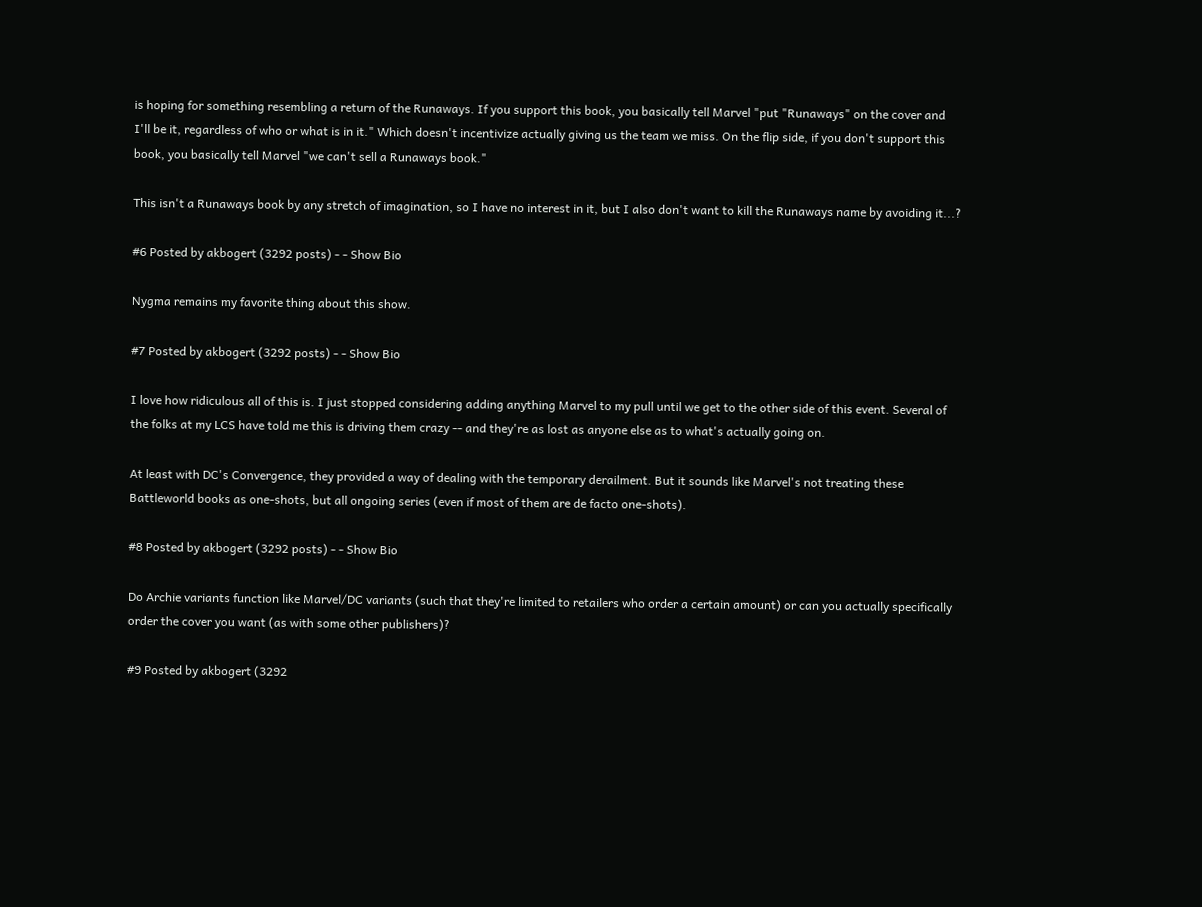is hoping for something resembling a return of the Runaways. If you support this book, you basically tell Marvel "put "Runaways" on the cover and I'll be it, regardless of who or what is in it." Which doesn't incentivize actually giving us the team we miss. On the flip side, if you don't support this book, you basically tell Marvel "we can't sell a Runaways book."

This isn't a Runaways book by any stretch of imagination, so I have no interest in it, but I also don't want to kill the Runaways name by avoiding it...?

#6 Posted by akbogert (3292 posts) - - Show Bio

Nygma remains my favorite thing about this show.

#7 Posted by akbogert (3292 posts) - - Show Bio

I love how ridiculous all of this is. I just stopped considering adding anything Marvel to my pull until we get to the other side of this event. Several of the folks at my LCS have told me this is driving them crazy -- and they're as lost as anyone else as to what's actually going on.

At least with DC's Convergence, they provided a way of dealing with the temporary derailment. But it sounds like Marvel's not treating these Battleworld books as one-shots, but all ongoing series (even if most of them are de facto one-shots).

#8 Posted by akbogert (3292 posts) - - Show Bio

Do Archie variants function like Marvel/DC variants (such that they're limited to retailers who order a certain amount) or can you actually specifically order the cover you want (as with some other publishers)?

#9 Posted by akbogert (3292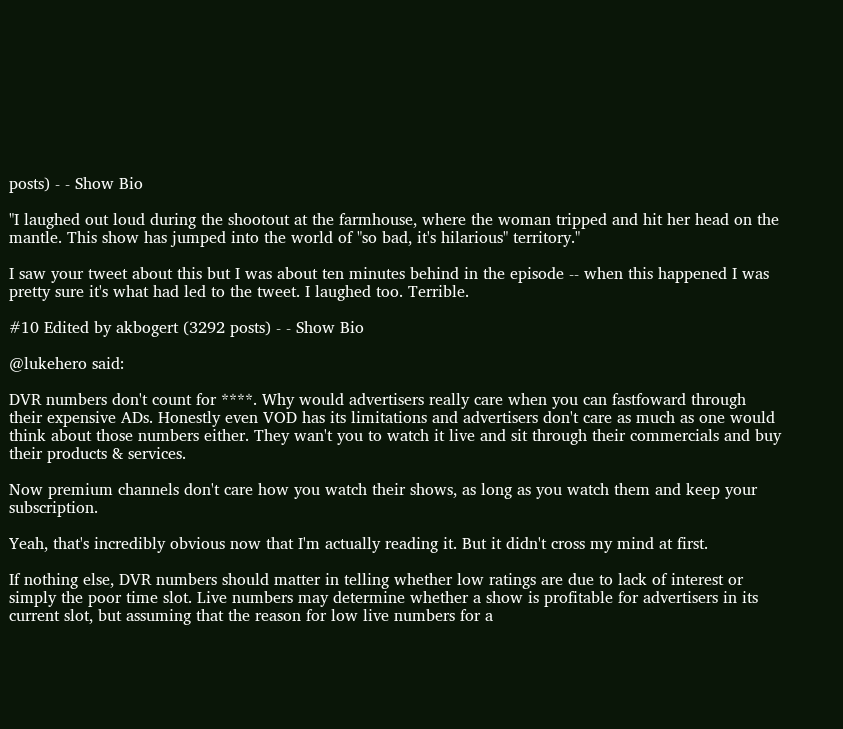posts) - - Show Bio

"I laughed out loud during the shootout at the farmhouse, where the woman tripped and hit her head on the mantle. This show has jumped into the world of "so bad, it's hilarious" territory."

I saw your tweet about this but I was about ten minutes behind in the episode -- when this happened I was pretty sure it's what had led to the tweet. I laughed too. Terrible.

#10 Edited by akbogert (3292 posts) - - Show Bio

@lukehero said:

DVR numbers don't count for ****. Why would advertisers really care when you can fastfoward through their expensive ADs. Honestly even VOD has its limitations and advertisers don't care as much as one would think about those numbers either. They wan't you to watch it live and sit through their commercials and buy their products & services.

Now premium channels don't care how you watch their shows, as long as you watch them and keep your subscription.

Yeah, that's incredibly obvious now that I'm actually reading it. But it didn't cross my mind at first.

If nothing else, DVR numbers should matter in telling whether low ratings are due to lack of interest or simply the poor time slot. Live numbers may determine whether a show is profitable for advertisers in its current slot, but assuming that the reason for low live numbers for a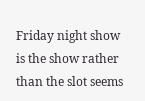Friday night show is the show rather than the slot seems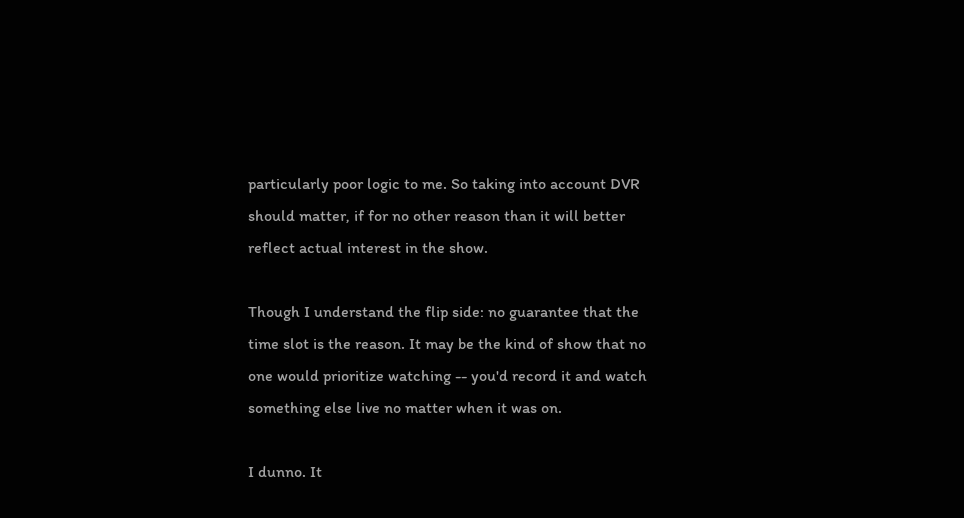particularly poor logic to me. So taking into account DVR should matter, if for no other reason than it will better reflect actual interest in the show.

Though I understand the flip side: no guarantee that the time slot is the reason. It may be the kind of show that no one would prioritize watching -- you'd record it and watch something else live no matter when it was on.

I dunno. It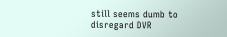still seems dumb to disregard DVR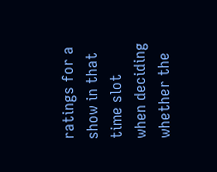ratings for a show in that time slot when deciding whether the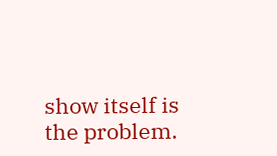show itself is the problem.